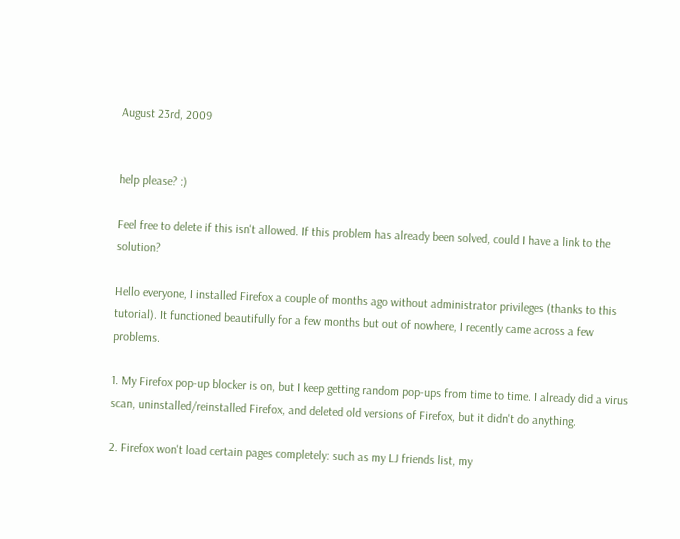August 23rd, 2009


help please? :)

Feel free to delete if this isn't allowed. If this problem has already been solved, could I have a link to the solution?

Hello everyone, I installed Firefox a couple of months ago without administrator privileges (thanks to this tutorial). It functioned beautifully for a few months but out of nowhere, I recently came across a few problems.

1. My Firefox pop-up blocker is on, but I keep getting random pop-ups from time to time. I already did a virus scan, uninstalled/reinstalled Firefox, and deleted old versions of Firefox, but it didn't do anything.

2. Firefox won't load certain pages completely: such as my LJ friends list, my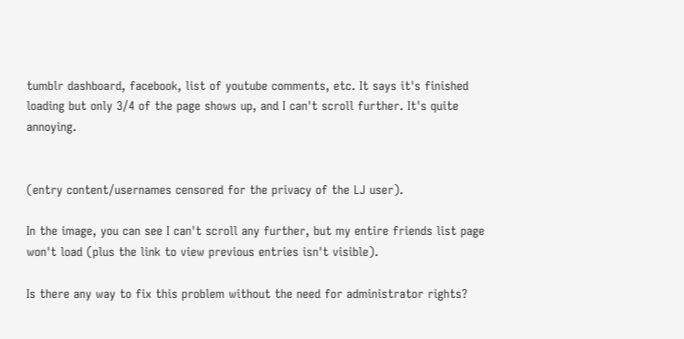tumblr dashboard, facebook, list of youtube comments, etc. It says it's finished loading but only 3/4 of the page shows up, and I can't scroll further. It's quite annoying.


(entry content/usernames censored for the privacy of the LJ user).

In the image, you can see I can't scroll any further, but my entire friends list page won't load (plus the link to view previous entries isn't visible).

Is there any way to fix this problem without the need for administrator rights?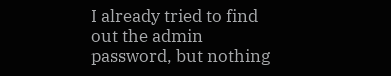I already tried to find out the admin password, but nothing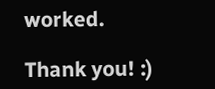worked.

Thank you! :)